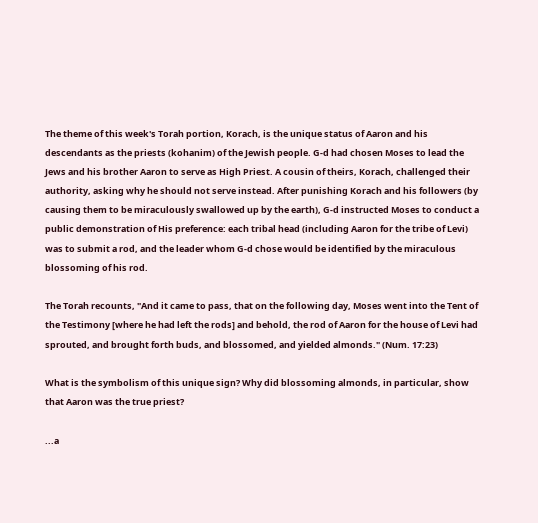The theme of this week's Torah portion, Korach, is the unique status of Aaron and his descendants as the priests (kohanim) of the Jewish people. G‑d had chosen Moses to lead the Jews and his brother Aaron to serve as High Priest. A cousin of theirs, Korach, challenged their authority, asking why he should not serve instead. After punishing Korach and his followers (by causing them to be miraculously swallowed up by the earth), G‑d instructed Moses to conduct a public demonstration of His preference: each tribal head (including Aaron for the tribe of Levi) was to submit a rod, and the leader whom G‑d chose would be identified by the miraculous blossoming of his rod.

The Torah recounts, "And it came to pass, that on the following day, Moses went into the Tent of the Testimony [where he had left the rods] and behold, the rod of Aaron for the house of Levi had sprouted, and brought forth buds, and blossomed, and yielded almonds." (Num. 17:23)

What is the symbolism of this unique sign? Why did blossoming almonds, in particular, show that Aaron was the true priest?

...a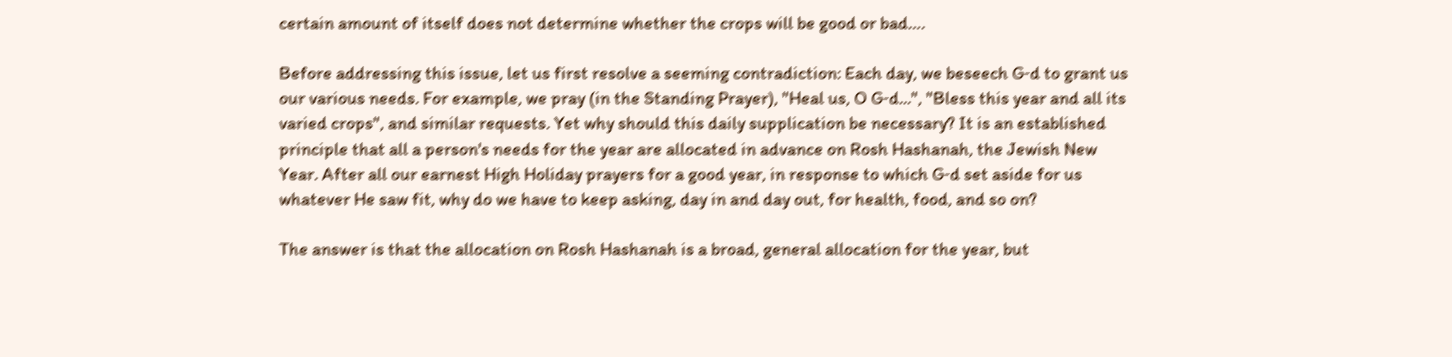certain amount of itself does not determine whether the crops will be good or bad….

Before addressing this issue, let us first resolve a seeming contradiction: Each day, we beseech G‑d to grant us our various needs. For example, we pray (in the Standing Prayer), "Heal us, O G‑d...", "Bless this year and all its varied crops", and similar requests. Yet why should this daily supplication be necessary? It is an established principle that all a person's needs for the year are allocated in advance on Rosh Hashanah, the Jewish New Year. After all our earnest High Holiday prayers for a good year, in response to which G‑d set aside for us whatever He saw fit, why do we have to keep asking, day in and day out, for health, food, and so on?

The answer is that the allocation on Rosh Hashanah is a broad, general allocation for the year, but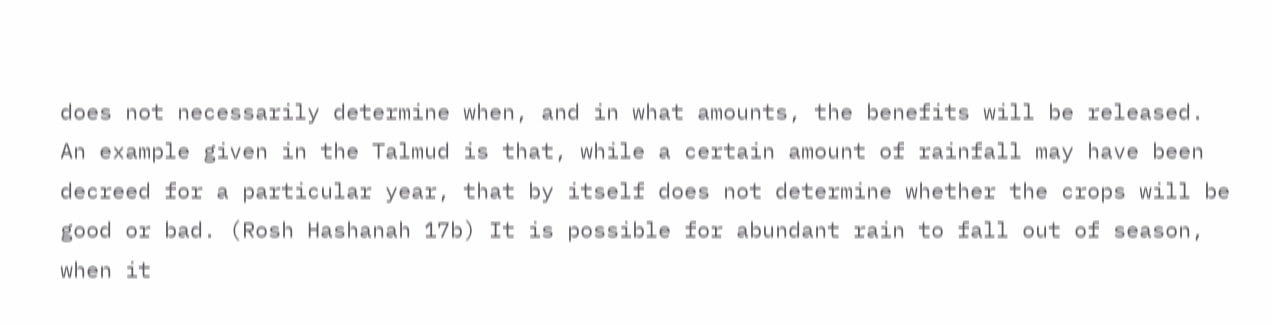does not necessarily determine when, and in what amounts, the benefits will be released. An example given in the Talmud is that, while a certain amount of rainfall may have been decreed for a particular year, that by itself does not determine whether the crops will be good or bad. (Rosh Hashanah 17b) It is possible for abundant rain to fall out of season, when it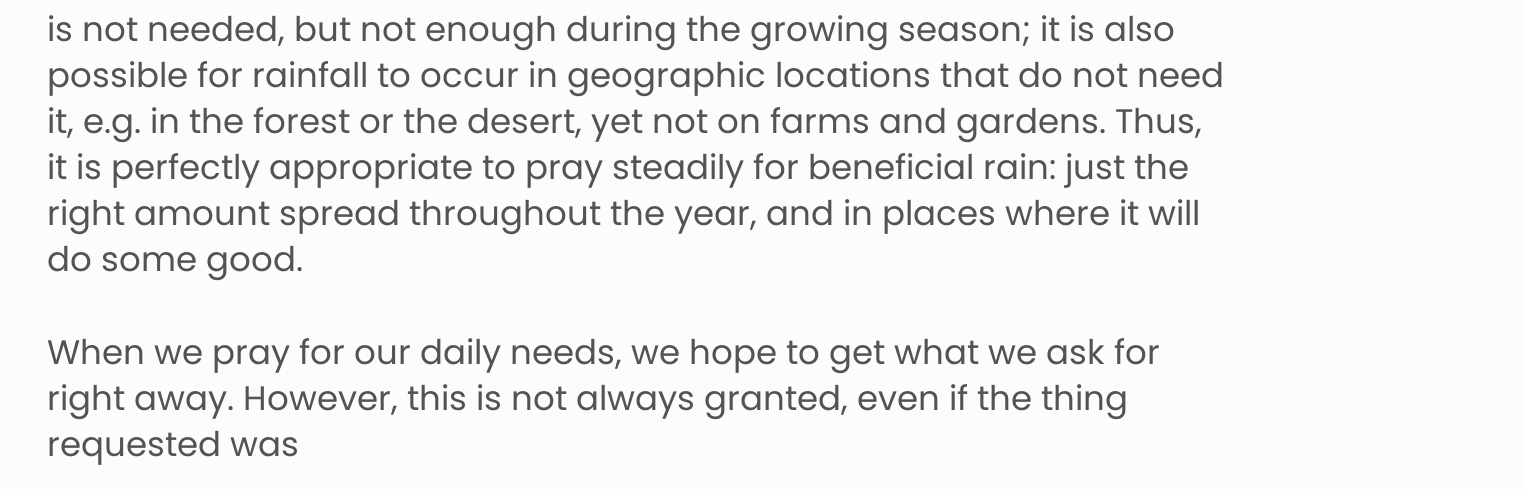is not needed, but not enough during the growing season; it is also possible for rainfall to occur in geographic locations that do not need it, e.g. in the forest or the desert, yet not on farms and gardens. Thus, it is perfectly appropriate to pray steadily for beneficial rain: just the right amount spread throughout the year, and in places where it will do some good.

When we pray for our daily needs, we hope to get what we ask for right away. However, this is not always granted, even if the thing requested was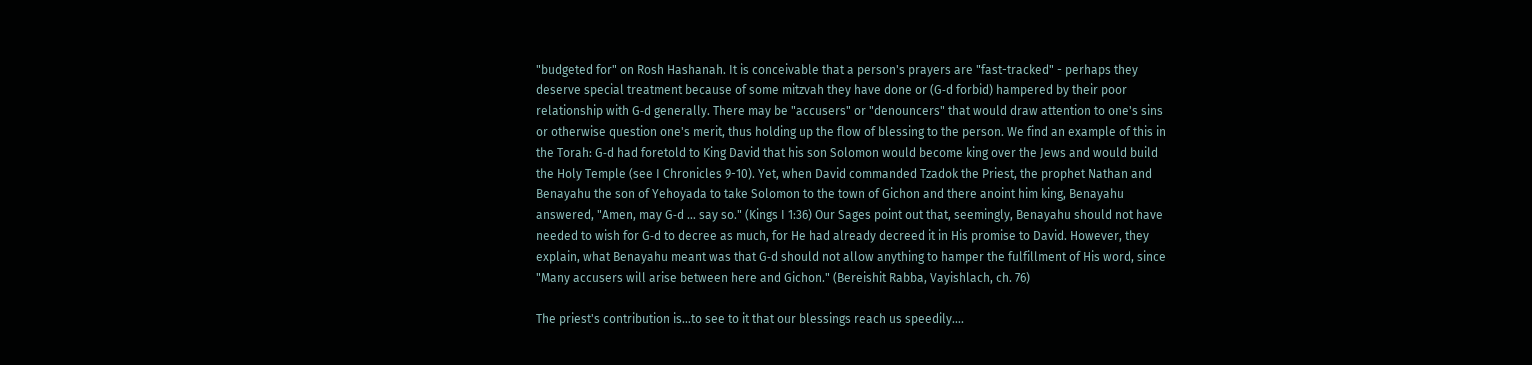"budgeted for" on Rosh Hashanah. It is conceivable that a person's prayers are "fast-tracked" - perhaps they deserve special treatment because of some mitzvah they have done or (G‑d forbid) hampered by their poor relationship with G‑d generally. There may be "accusers" or "denouncers" that would draw attention to one's sins or otherwise question one's merit, thus holding up the flow of blessing to the person. We find an example of this in the Torah: G‑d had foretold to King David that his son Solomon would become king over the Jews and would build the Holy Temple (see I Chronicles 9-10). Yet, when David commanded Tzadok the Priest, the prophet Nathan and Benayahu the son of Yehoyada to take Solomon to the town of Gichon and there anoint him king, Benayahu answered, "Amen, may G‑d … say so." (Kings I 1:36) Our Sages point out that, seemingly, Benayahu should not have needed to wish for G‑d to decree as much, for He had already decreed it in His promise to David. However, they explain, what Benayahu meant was that G‑d should not allow anything to hamper the fulfillment of His word, since "Many accusers will arise between here and Gichon." (Bereishit Rabba, Vayishlach, ch. 76)

The priest's contribution is…to see to it that our blessings reach us speedily….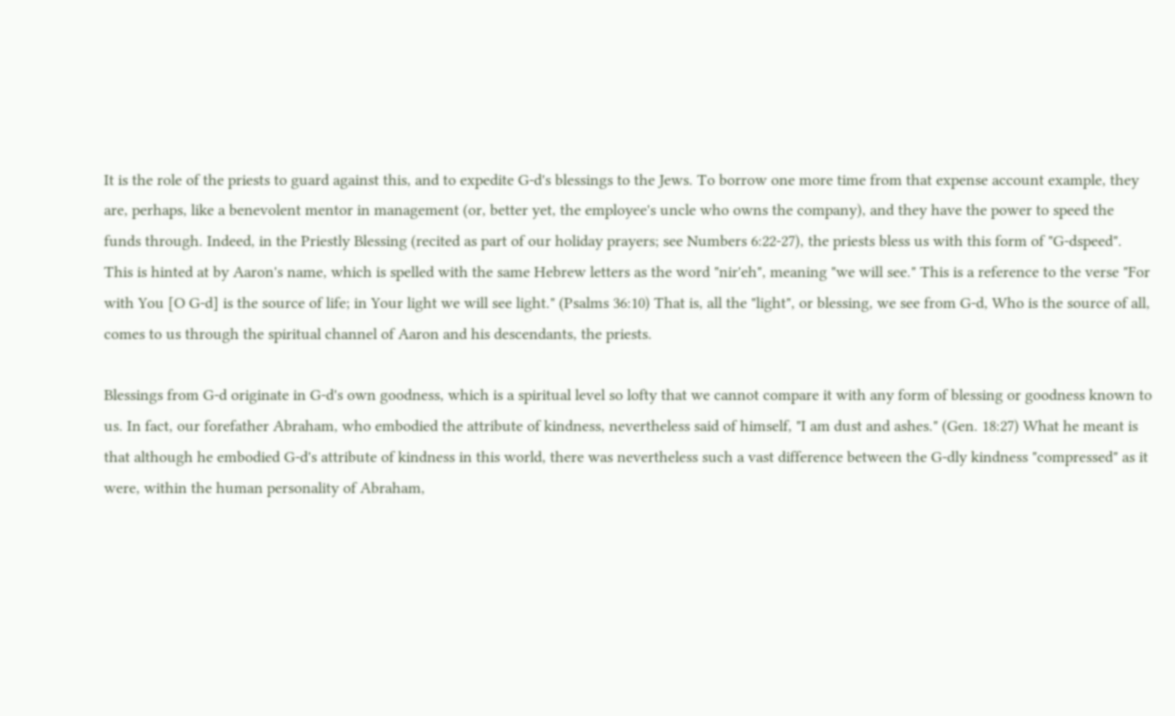It is the role of the priests to guard against this, and to expedite G‑d's blessings to the Jews. To borrow one more time from that expense account example, they are, perhaps, like a benevolent mentor in management (or, better yet, the employee's uncle who owns the company), and they have the power to speed the funds through. Indeed, in the Priestly Blessing (recited as part of our holiday prayers; see Numbers 6:22-27), the priests bless us with this form of "G‑dspeed". This is hinted at by Aaron's name, which is spelled with the same Hebrew letters as the word "nir'eh", meaning "we will see." This is a reference to the verse "For with You [O G‑d] is the source of life; in Your light we will see light." (Psalms 36:10) That is, all the "light", or blessing, we see from G‑d, Who is the source of all, comes to us through the spiritual channel of Aaron and his descendants, the priests.

Blessings from G‑d originate in G‑d's own goodness, which is a spiritual level so lofty that we cannot compare it with any form of blessing or goodness known to us. In fact, our forefather Abraham, who embodied the attribute of kindness, nevertheless said of himself, "I am dust and ashes." (Gen. 18:27) What he meant is that although he embodied G‑d's attribute of kindness in this world, there was nevertheless such a vast difference between the G‑dly kindness "compressed" as it were, within the human personality of Abraham,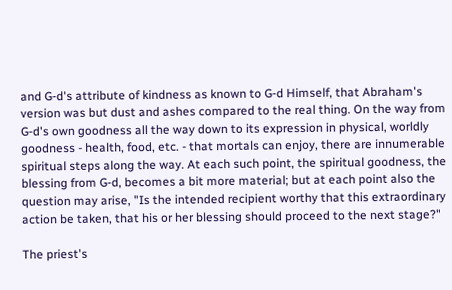and G‑d's attribute of kindness as known to G‑d Himself, that Abraham's version was but dust and ashes compared to the real thing. On the way from G‑d's own goodness all the way down to its expression in physical, worldly goodness - health, food, etc. - that mortals can enjoy, there are innumerable spiritual steps along the way. At each such point, the spiritual goodness, the blessing from G‑d, becomes a bit more material; but at each point also the question may arise, "Is the intended recipient worthy that this extraordinary action be taken, that his or her blessing should proceed to the next stage?"

The priest's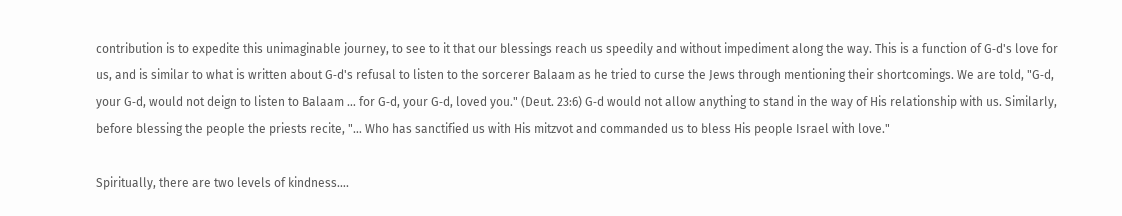contribution is to expedite this unimaginable journey, to see to it that our blessings reach us speedily and without impediment along the way. This is a function of G‑d's love for us, and is similar to what is written about G‑d's refusal to listen to the sorcerer Balaam as he tried to curse the Jews through mentioning their shortcomings. We are told, "G‑d, your G‑d, would not deign to listen to Balaam … for G‑d, your G‑d, loved you." (Deut. 23:6) G‑d would not allow anything to stand in the way of His relationship with us. Similarly, before blessing the people the priests recite, "… Who has sanctified us with His mitzvot and commanded us to bless His people Israel with love."

Spiritually, there are two levels of kindness….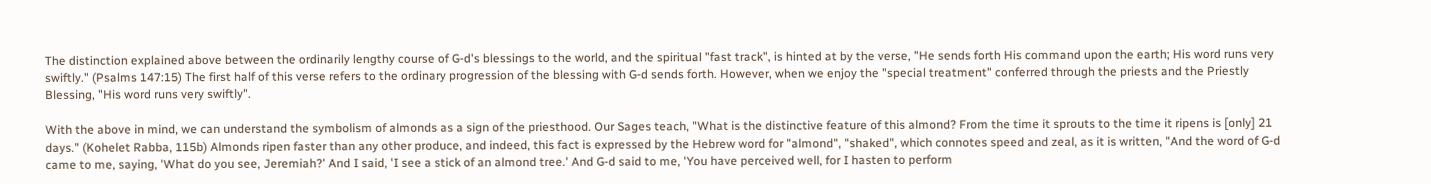The distinction explained above between the ordinarily lengthy course of G‑d's blessings to the world, and the spiritual "fast track", is hinted at by the verse, "He sends forth His command upon the earth; His word runs very swiftly." (Psalms 147:15) The first half of this verse refers to the ordinary progression of the blessing with G‑d sends forth. However, when we enjoy the "special treatment" conferred through the priests and the Priestly Blessing, "His word runs very swiftly".

With the above in mind, we can understand the symbolism of almonds as a sign of the priesthood. Our Sages teach, "What is the distinctive feature of this almond? From the time it sprouts to the time it ripens is [only] 21 days." (Kohelet Rabba, 115b) Almonds ripen faster than any other produce, and indeed, this fact is expressed by the Hebrew word for "almond", "shaked", which connotes speed and zeal, as it is written, "And the word of G‑d came to me, saying, 'What do you see, Jeremiah?' And I said, 'I see a stick of an almond tree.' And G‑d said to me, 'You have perceived well, for I hasten to perform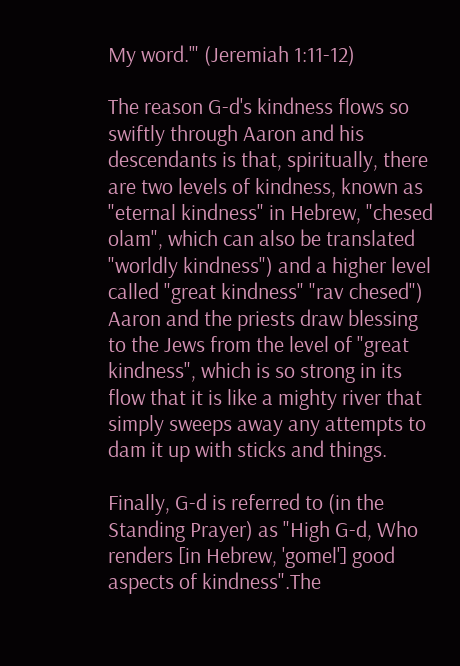My word.'" (Jeremiah 1:11-12)

The reason G‑d's kindness flows so swiftly through Aaron and his descendants is that, spiritually, there are two levels of kindness, known as "eternal kindness" in Hebrew, "chesed olam", which can also be translated "worldly kindness") and a higher level called "great kindness" "rav chesed") Aaron and the priests draw blessing to the Jews from the level of "great kindness", which is so strong in its flow that it is like a mighty river that simply sweeps away any attempts to dam it up with sticks and things.

Finally, G‑d is referred to (in the Standing Prayer) as "High G‑d, Who renders [in Hebrew, 'gomel'] good aspects of kindness".The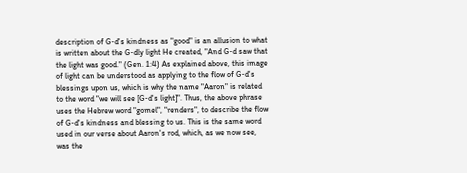description of G‑d's kindness as "good" is an allusion to what is written about the G‑dly light He created, "And G‑d saw that the light was good." (Gen. 1:4) As explained above, this image of light can be understood as applying to the flow of G‑d's blessings upon us, which is why the name "Aaron" is related to the word "we will see [G‑d's light]". Thus, the above phrase uses the Hebrew word "gomel", "renders", to describe the flow of G‑d's kindness and blessing to us. This is the same word used in our verse about Aaron's rod, which, as we now see, was the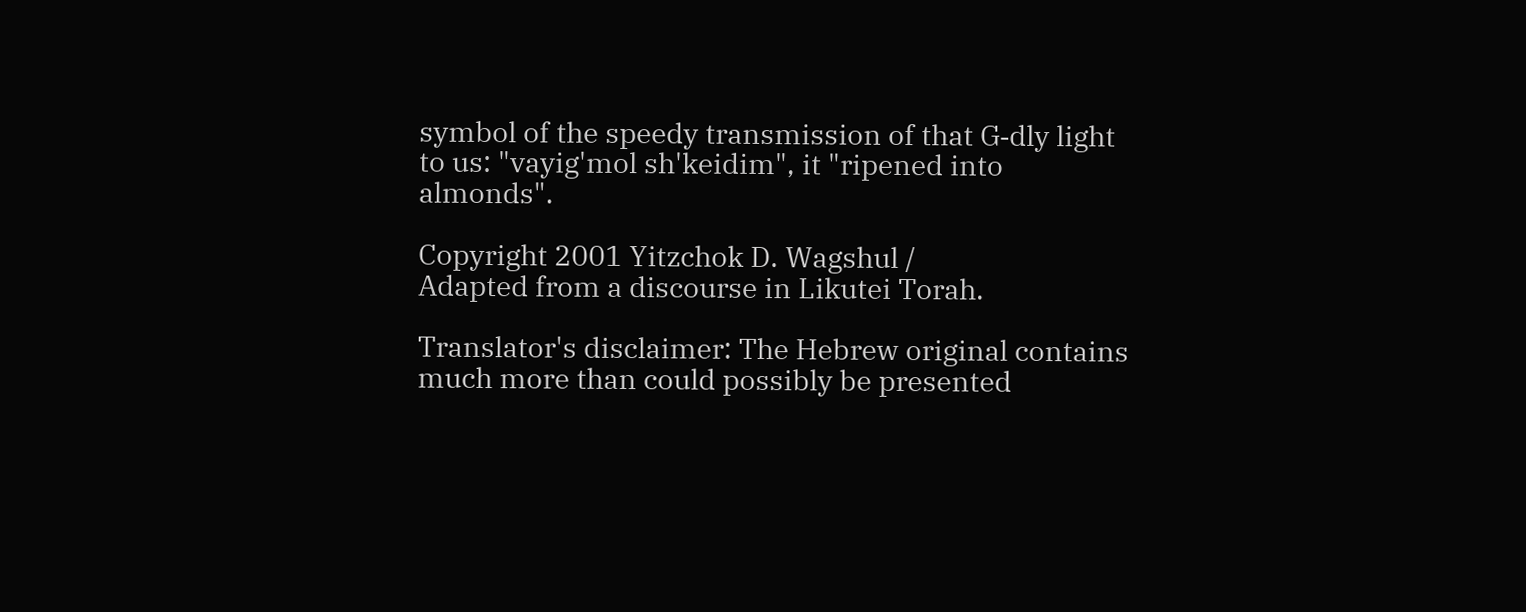symbol of the speedy transmission of that G‑dly light to us: "vayig'mol sh'keidim", it "ripened into almonds".

Copyright 2001 Yitzchok D. Wagshul /
Adapted from a discourse in Likutei Torah.

Translator's disclaimer: The Hebrew original contains much more than could possibly be presented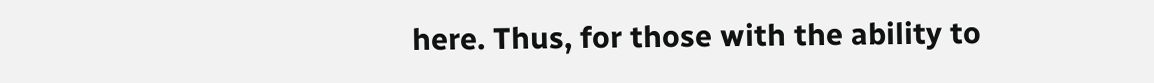here. Thus, for those with the ability to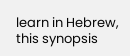learn in Hebrew, this synopsis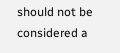should not be considered a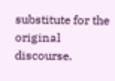substitute for the original discourse.